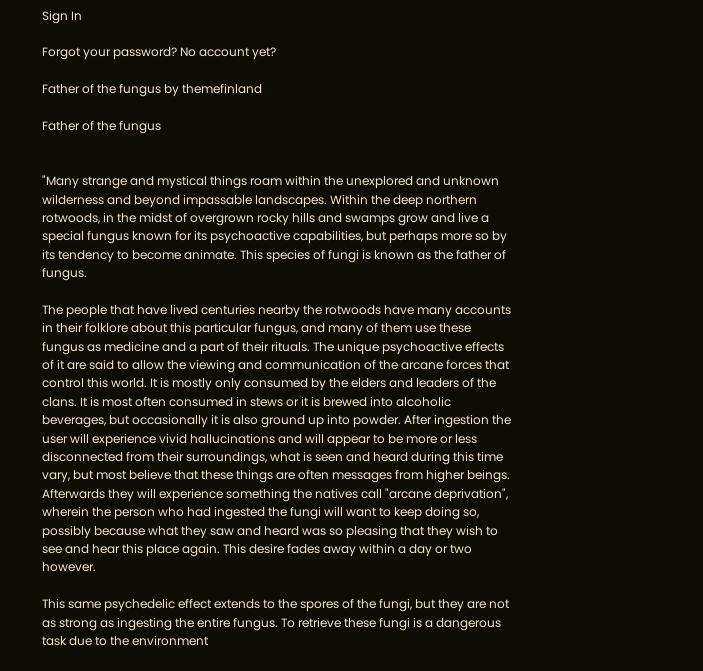Sign In

Forgot your password? No account yet?

Father of the fungus by themefinland

Father of the fungus


"Many strange and mystical things roam within the unexplored and unknown wilderness and beyond impassable landscapes. Within the deep northern rotwoods, in the midst of overgrown rocky hills and swamps grow and live a special fungus known for its psychoactive capabilities, but perhaps more so by its tendency to become animate. This species of fungi is known as the father of fungus.

The people that have lived centuries nearby the rotwoods have many accounts in their folklore about this particular fungus, and many of them use these fungus as medicine and a part of their rituals. The unique psychoactive effects of it are said to allow the viewing and communication of the arcane forces that control this world. It is mostly only consumed by the elders and leaders of the clans. It is most often consumed in stews or it is brewed into alcoholic beverages, but occasionally it is also ground up into powder. After ingestion the user will experience vivid hallucinations and will appear to be more or less disconnected from their surroundings, what is seen and heard during this time vary, but most believe that these things are often messages from higher beings. Afterwards they will experience something the natives call "arcane deprivation", wherein the person who had ingested the fungi will want to keep doing so, possibly because what they saw and heard was so pleasing that they wish to see and hear this place again. This desire fades away within a day or two however.

This same psychedelic effect extends to the spores of the fungi, but they are not as strong as ingesting the entire fungus. To retrieve these fungi is a dangerous task due to the environment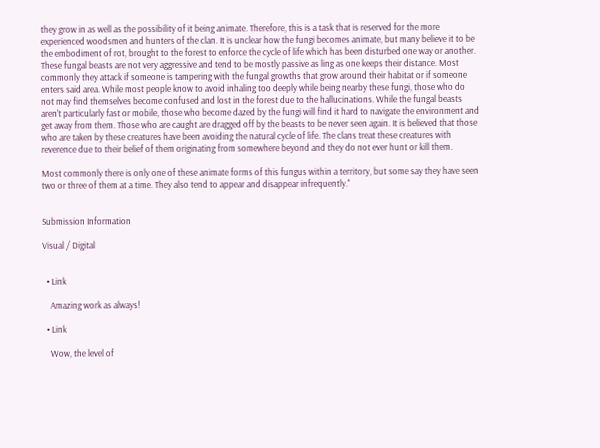they grow in as well as the possibility of it being animate. Therefore, this is a task that is reserved for the more experienced woodsmen and hunters of the clan. It is unclear how the fungi becomes animate, but many believe it to be the embodiment of rot, brought to the forest to enforce the cycle of life which has been disturbed one way or another. These fungal beasts are not very aggressive and tend to be mostly passive as ling as one keeps their distance. Most commonly they attack if someone is tampering with the fungal growths that grow around their habitat or if someone enters said area. While most people know to avoid inhaling too deeply while being nearby these fungi, those who do not may find themselves become confused and lost in the forest due to the hallucinations. While the fungal beasts aren't particularly fast or mobile, those who become dazed by the fungi will find it hard to navigate the environment and get away from them. Those who are caught are dragged off by the beasts to be never seen again. It is believed that those who are taken by these creatures have been avoiding the natural cycle of life. The clans treat these creatures with reverence due to their belief of them originating from somewhere beyond and they do not ever hunt or kill them.

Most commonly there is only one of these animate forms of this fungus within a territory, but some say they have seen two or three of them at a time. They also tend to appear and disappear infrequently."


Submission Information

Visual / Digital


  • Link

    Amazing work as always!

  • Link

    Wow, the level of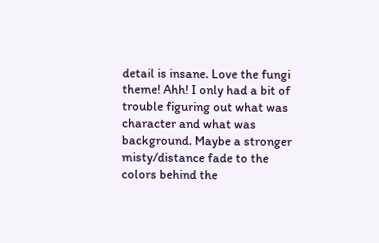detail is insane. Love the fungi theme! Ahh! I only had a bit of trouble figuring out what was character and what was background. Maybe a stronger misty/distance fade to the colors behind the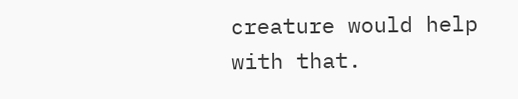creature would help with that.